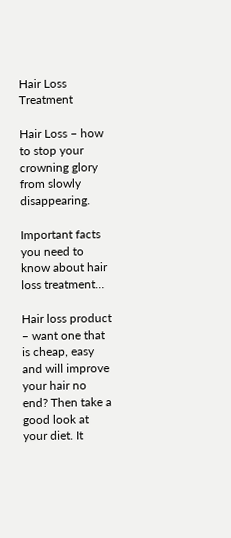Hair Loss Treatment

Hair Loss – how to stop your crowning glory from slowly disappearing.

Important facts you need to know about hair loss treatment…

Hair loss product – want one that is cheap, easy and will improve your hair no end? Then take a good look at your diet. It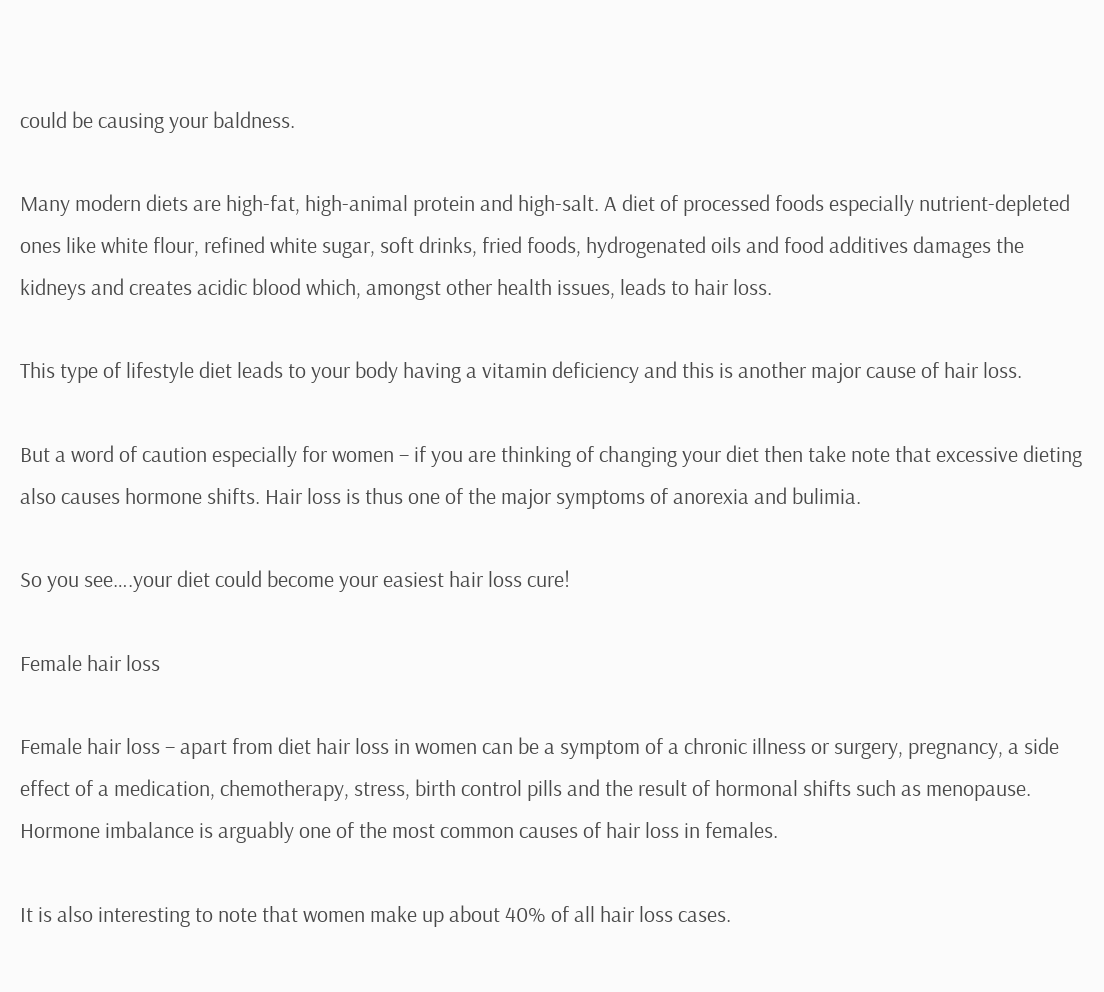could be causing your baldness.

Many modern diets are high-fat, high-animal protein and high-salt. A diet of processed foods especially nutrient-depleted ones like white flour, refined white sugar, soft drinks, fried foods, hydrogenated oils and food additives damages the kidneys and creates acidic blood which, amongst other health issues, leads to hair loss.

This type of lifestyle diet leads to your body having a vitamin deficiency and this is another major cause of hair loss.

But a word of caution especially for women – if you are thinking of changing your diet then take note that excessive dieting also causes hormone shifts. Hair loss is thus one of the major symptoms of anorexia and bulimia.

So you see….your diet could become your easiest hair loss cure!

Female hair loss

Female hair loss – apart from diet hair loss in women can be a symptom of a chronic illness or surgery, pregnancy, a side effect of a medication, chemotherapy, stress, birth control pills and the result of hormonal shifts such as menopause. Hormone imbalance is arguably one of the most common causes of hair loss in females.

It is also interesting to note that women make up about 40% of all hair loss cases.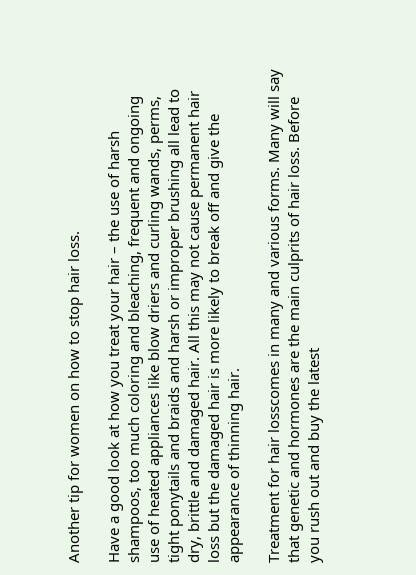Another tip for women on how to stop hair loss.

Have a good look at how you treat your hair – the use of harsh shampoos, too much coloring and bleaching, frequent and ongoing use of heated appliances like blow driers and curling wands, perms, tight ponytails and braids and harsh or improper brushing all lead to dry, brittle and damaged hair. All this may not cause permanent hair loss but the damaged hair is more likely to break off and give the appearance of thinning hair.

Treatment for hair losscomes in many and various forms. Many will say that genetic and hormones are the main culprits of hair loss. Before you rush out and buy the latest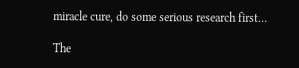miracle cure, do some serious research first…

The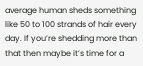average human sheds something like 50 to 100 strands of hair every day. If you’re shedding more than that then maybe it’s time for a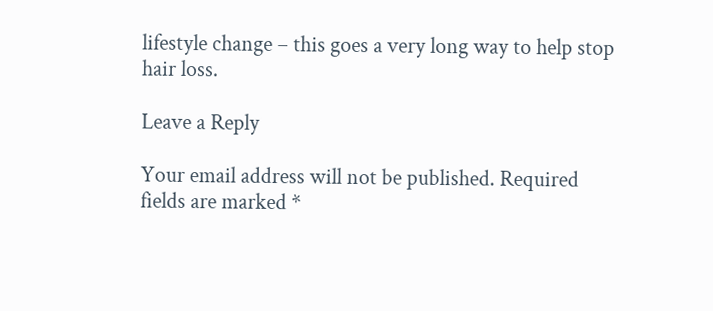lifestyle change – this goes a very long way to help stop hair loss.

Leave a Reply

Your email address will not be published. Required fields are marked *